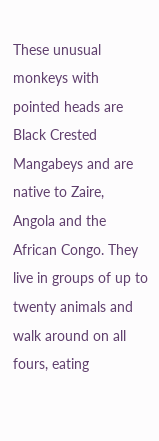These unusual monkeys with pointed heads are Black Crested Mangabeys and are native to Zaire, Angola and the African Congo. They live in groups of up to twenty animals and walk around on all fours, eating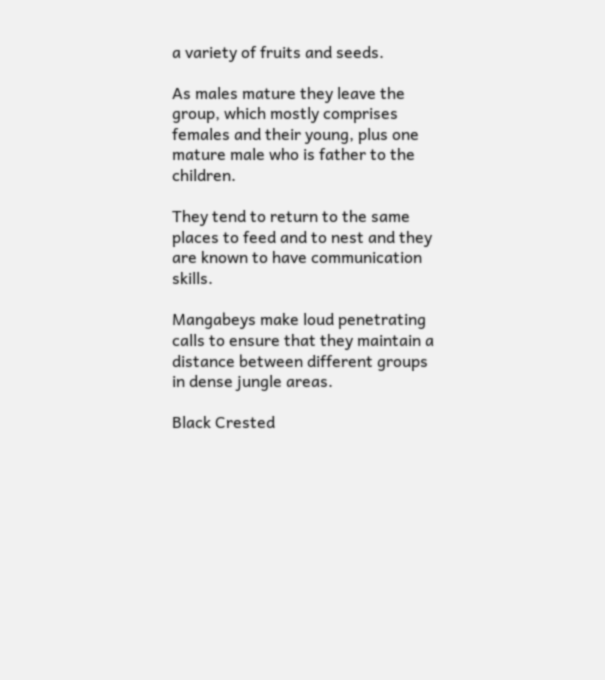a variety of fruits and seeds.

As males mature they leave the group, which mostly comprises females and their young, plus one mature male who is father to the children.

They tend to return to the same places to feed and to nest and they are known to have communication skills.

Mangabeys make loud penetrating calls to ensure that they maintain a distance between different groups in dense jungle areas.

Black Crested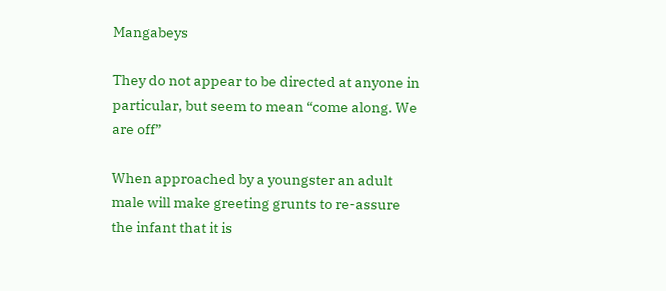Mangabeys

They do not appear to be directed at anyone in particular, but seem to mean “come along. We are off”

When approached by a youngster an adult male will make greeting grunts to re-assure the infant that it is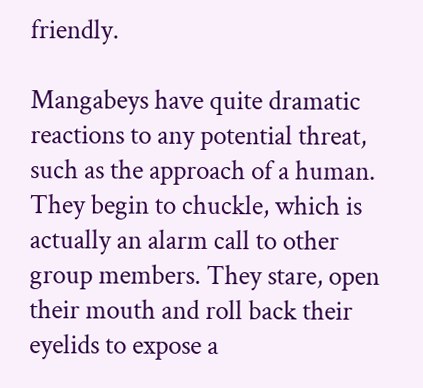friendly.

Mangabeys have quite dramatic reactions to any potential threat, such as the approach of a human. They begin to chuckle, which is actually an alarm call to other group members. They stare, open their mouth and roll back their eyelids to expose a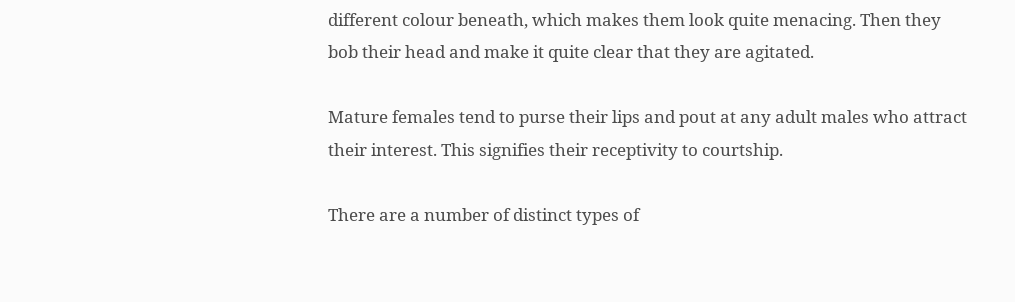different colour beneath, which makes them look quite menacing. Then they bob their head and make it quite clear that they are agitated.

Mature females tend to purse their lips and pout at any adult males who attract their interest. This signifies their receptivity to courtship.

There are a number of distinct types of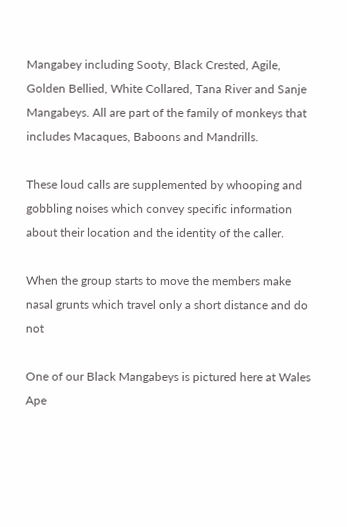Mangabey including Sooty, Black Crested, Agile, Golden Bellied, White Collared, Tana River and Sanje Mangabeys. All are part of the family of monkeys that includes Macaques, Baboons and Mandrills.

These loud calls are supplemented by whooping and gobbling noises which convey specific information about their location and the identity of the caller.

When the group starts to move the members make nasal grunts which travel only a short distance and do not

One of our Black Mangabeys is pictured here at Wales Ape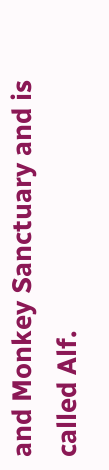and Monkey Sanctuary and is called Alf.